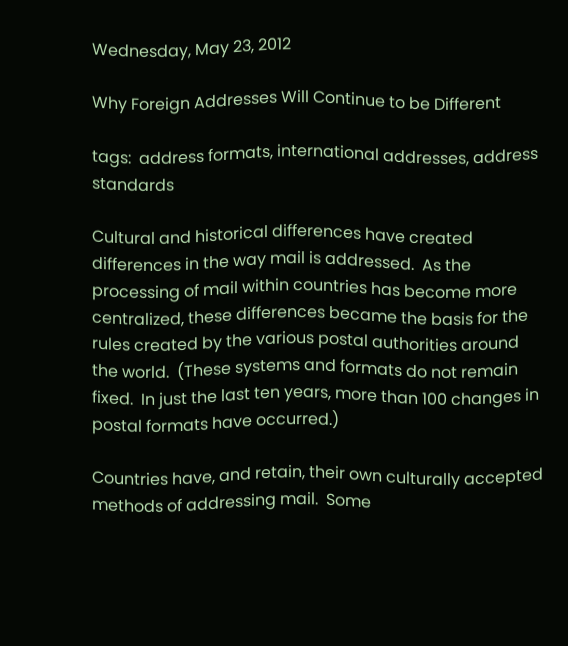Wednesday, May 23, 2012

Why Foreign Addresses Will Continue to be Different

tags:  address formats, international addresses, address standards

Cultural and historical differences have created differences in the way mail is addressed.  As the processing of mail within countries has become more centralized, these differences became the basis for the rules created by the various postal authorities around the world.  (These systems and formats do not remain fixed.  In just the last ten years, more than 100 changes in postal formats have occurred.)

Countries have, and retain, their own culturally accepted methods of addressing mail.  Some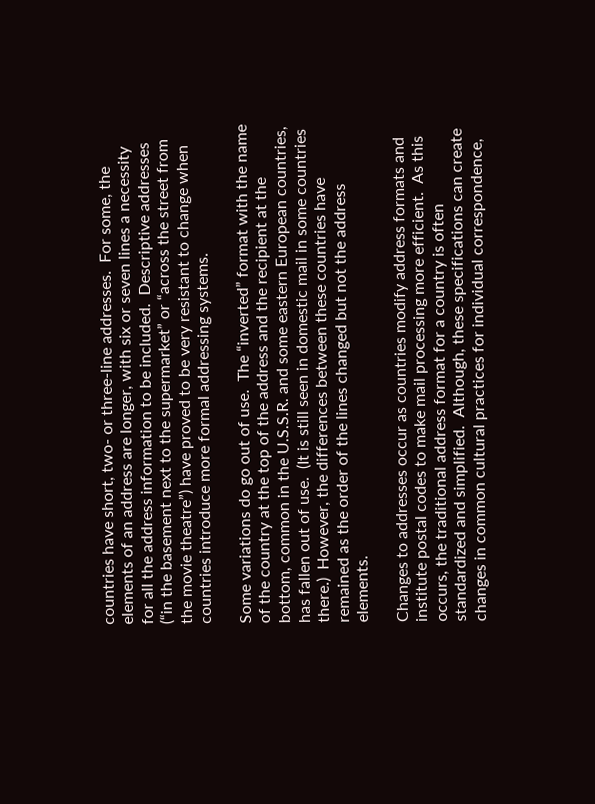countries have short, two- or three-line addresses.  For some, the elements of an address are longer, with six or seven lines a necessity for all the address information to be included.  Descriptive addresses (“in the basement next to the supermarket” or “across the street from the movie theatre”) have proved to be very resistant to change when countries introduce more formal addressing systems.

Some variations do go out of use.  The “inverted” format with the name of the country at the top of the address and the recipient at the bottom, common in the U.S.S.R. and some eastern European countries, has fallen out of use.  (It is still seen in domestic mail in some countries there.)  However, the differences between these countries have remained as the order of the lines changed but not the address elements.

Changes to addresses occur as countries modify address formats and institute postal codes to make mail processing more efficient.  As this occurs, the traditional address format for a country is often standardized and simplified.  Although, these specifications can create changes in common cultural practices for individual correspondence,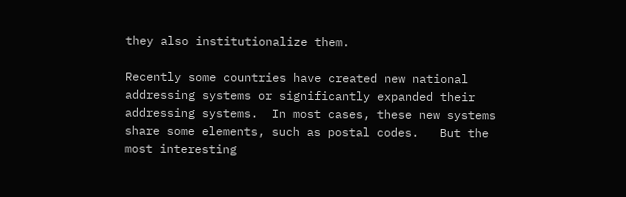they also institutionalize them.

Recently some countries have created new national addressing systems or significantly expanded their addressing systems.  In most cases, these new systems share some elements, such as postal codes.   But the most interesting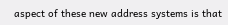aspect of these new address systems is that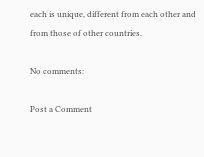each is unique, different from each other and from those of other countries.

No comments:

Post a Comment